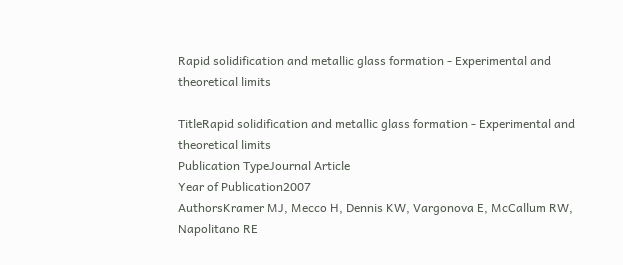Rapid solidification and metallic glass formation - Experimental and theoretical limits

TitleRapid solidification and metallic glass formation - Experimental and theoretical limits
Publication TypeJournal Article
Year of Publication2007
AuthorsKramer MJ, Mecco H, Dennis KW, Vargonova E, McCallum RW, Napolitano RE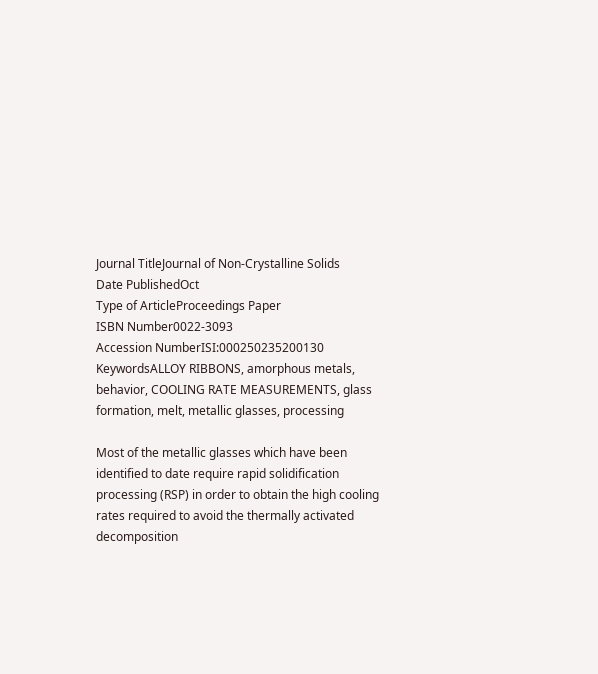Journal TitleJournal of Non-Crystalline Solids
Date PublishedOct
Type of ArticleProceedings Paper
ISBN Number0022-3093
Accession NumberISI:000250235200130
KeywordsALLOY RIBBONS, amorphous metals, behavior, COOLING RATE MEASUREMENTS, glass formation, melt, metallic glasses, processing

Most of the metallic glasses which have been identified to date require rapid solidification processing (RSP) in order to obtain the high cooling rates required to avoid the thermally activated decomposition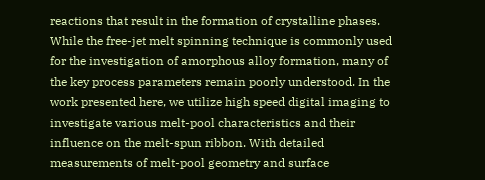reactions that result in the formation of crystalline phases. While the free-jet melt spinning technique is commonly used for the investigation of amorphous alloy formation, many of the key process parameters remain poorly understood. In the work presented here, we utilize high speed digital imaging to investigate various melt-pool characteristics and their influence on the melt-spun ribbon. With detailed measurements of melt-pool geometry and surface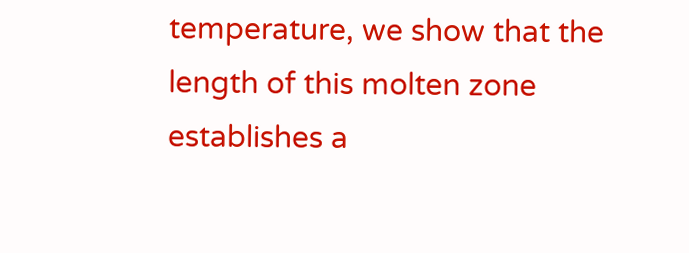temperature, we show that the length of this molten zone establishes a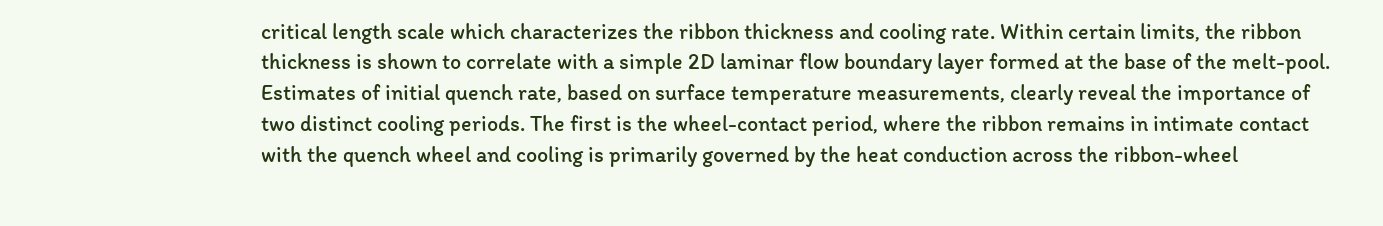critical length scale which characterizes the ribbon thickness and cooling rate. Within certain limits, the ribbon thickness is shown to correlate with a simple 2D laminar flow boundary layer formed at the base of the melt-pool. Estimates of initial quench rate, based on surface temperature measurements, clearly reveal the importance of two distinct cooling periods. The first is the wheel-contact period, where the ribbon remains in intimate contact with the quench wheel and cooling is primarily governed by the heat conduction across the ribbon-wheel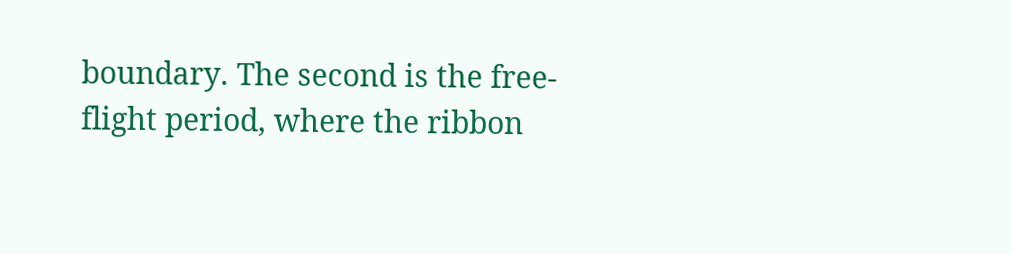boundary. The second is the free-flight period, where the ribbon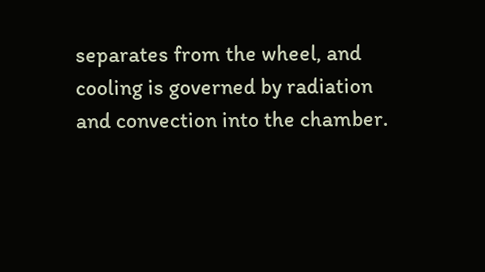separates from the wheel, and cooling is governed by radiation and convection into the chamber.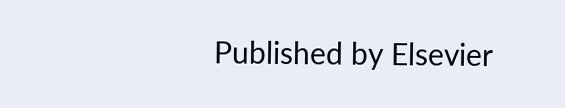Published by Elsevier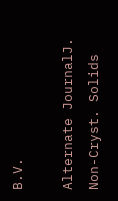B.V.

Alternate JournalJ. Non-Cryst. Solids